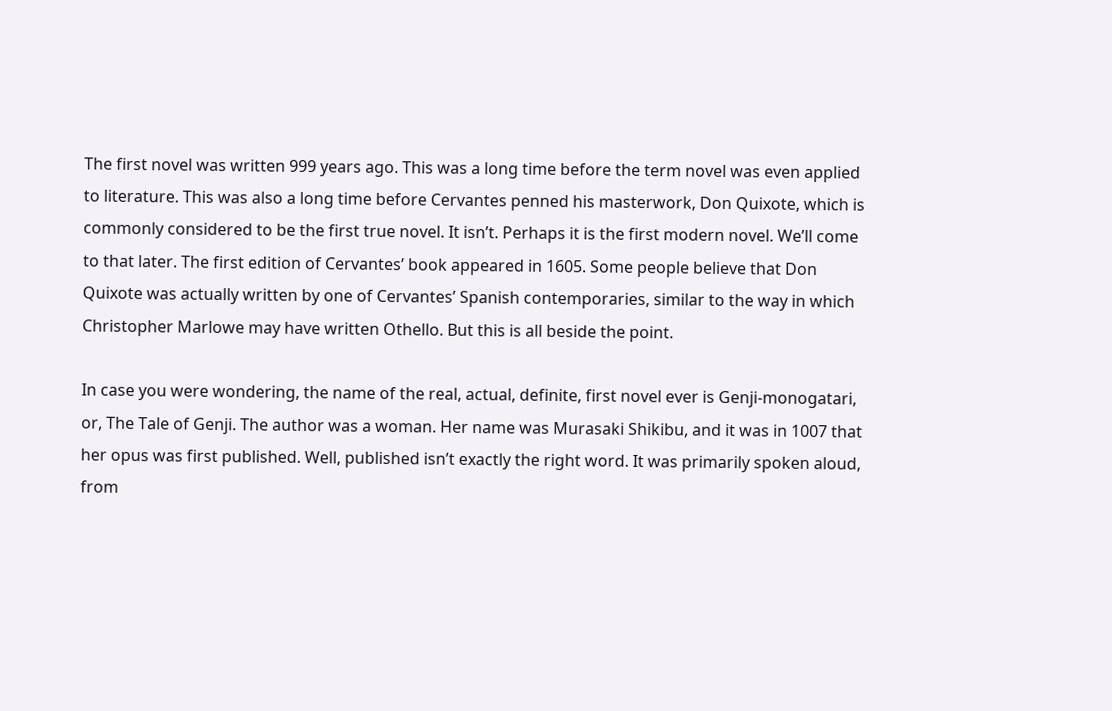The first novel was written 999 years ago. This was a long time before the term novel was even applied to literature. This was also a long time before Cervantes penned his masterwork, Don Quixote, which is commonly considered to be the first true novel. It isn’t. Perhaps it is the first modern novel. We’ll come to that later. The first edition of Cervantes’ book appeared in 1605. Some people believe that Don Quixote was actually written by one of Cervantes’ Spanish contemporaries, similar to the way in which Christopher Marlowe may have written Othello. But this is all beside the point.

In case you were wondering, the name of the real, actual, definite, first novel ever is Genji-monogatari, or, The Tale of Genji. The author was a woman. Her name was Murasaki Shikibu, and it was in 1007 that her opus was first published. Well, published isn’t exactly the right word. It was primarily spoken aloud, from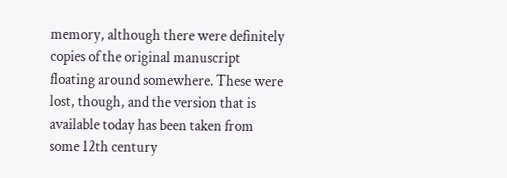memory, although there were definitely copies of the original manuscript floating around somewhere. These were lost, though, and the version that is available today has been taken from some 12th century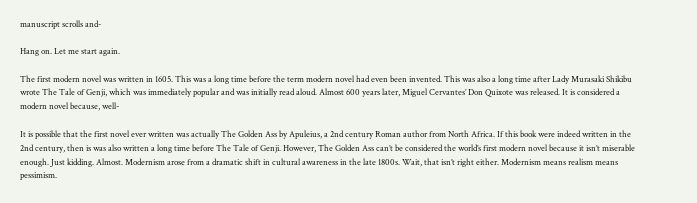manuscript scrolls and-

Hang on. Let me start again.

The first modern novel was written in 1605. This was a long time before the term modern novel had even been invented. This was also a long time after Lady Murasaki Shikibu wrote The Tale of Genji, which was immediately popular and was initially read aloud. Almost 600 years later, Miguel Cervantes’ Don Quixote was released. It is considered a modern novel because, well-

It is possible that the first novel ever written was actually The Golden Ass by Apuleius, a 2nd century Roman author from North Africa. If this book were indeed written in the 2nd century, then is was also written a long time before The Tale of Genji. However, The Golden Ass can’t be considered the world’s first modern novel because it isn’t miserable enough. Just kidding. Almost. Modernism arose from a dramatic shift in cultural awareness in the late 1800s. Wait, that isn’t right either. Modernism means realism means pessimism.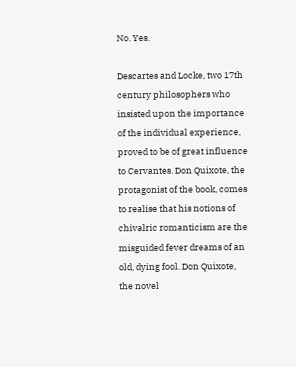No. Yes.

Descartes and Locke, two 17th century philosophers who insisted upon the importance of the individual experience, proved to be of great influence to Cervantes. Don Quixote, the protagonist of the book, comes to realise that his notions of chivalric romanticism are the misguided fever dreams of an old, dying fool. Don Quixote, the novel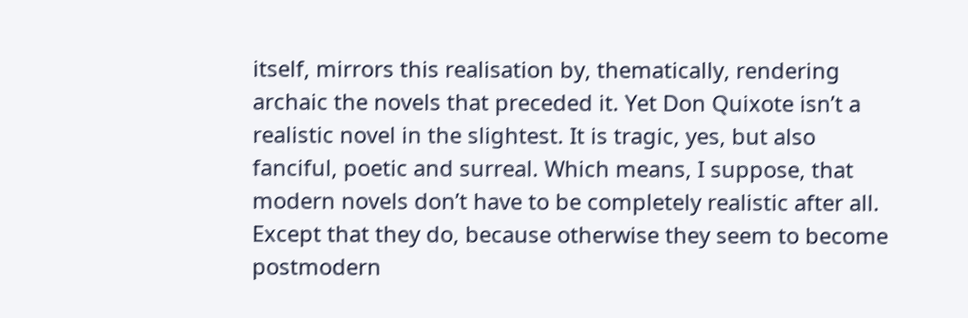itself, mirrors this realisation by, thematically, rendering archaic the novels that preceded it. Yet Don Quixote isn’t a realistic novel in the slightest. It is tragic, yes, but also fanciful, poetic and surreal. Which means, I suppose, that modern novels don’t have to be completely realistic after all. Except that they do, because otherwise they seem to become postmodern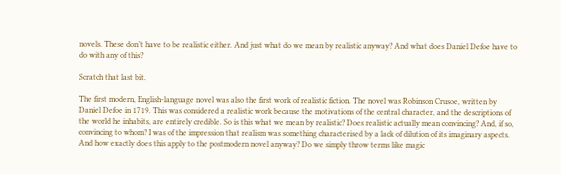novels. These don’t have to be realistic either. And just what do we mean by realistic anyway? And what does Daniel Defoe have to do with any of this?

Scratch that last bit.

The first modern, English-language novel was also the first work of realistic fiction. The novel was Robinson Crusoe, written by Daniel Defoe in 1719. This was considered a realistic work because the motivations of the central character, and the descriptions of the world he inhabits, are entirely credible. So is this what we mean by realistic? Does realistic actually mean convincing? And, if so, convincing to whom? I was of the impression that realism was something characterised by a lack of dilution of its imaginary aspects. And how exactly does this apply to the postmodern novel anyway? Do we simply throw terms like magic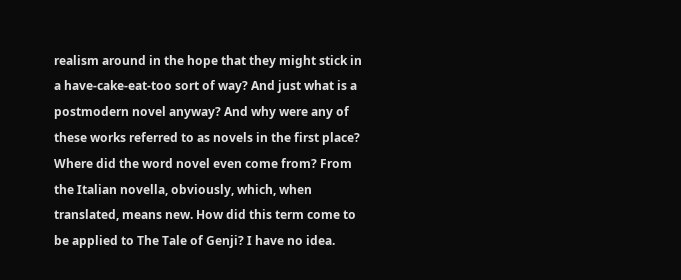realism around in the hope that they might stick in a have-cake-eat-too sort of way? And just what is a postmodern novel anyway? And why were any of these works referred to as novels in the first place? Where did the word novel even come from? From the Italian novella, obviously, which, when translated, means new. How did this term come to be applied to The Tale of Genji? I have no idea.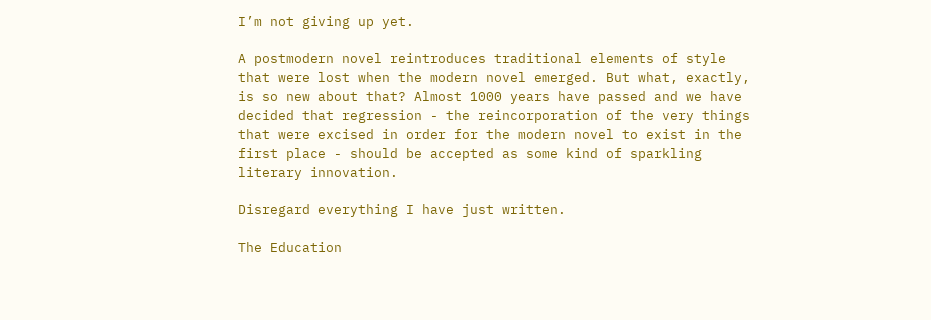I’m not giving up yet.

A postmodern novel reintroduces traditional elements of style that were lost when the modern novel emerged. But what, exactly, is so new about that? Almost 1000 years have passed and we have decided that regression - the reincorporation of the very things that were excised in order for the modern novel to exist in the first place - should be accepted as some kind of sparkling literary innovation.

Disregard everything I have just written.

The Education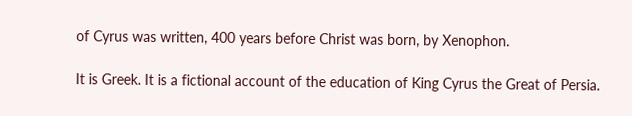of Cyrus was written, 400 years before Christ was born, by Xenophon.

It is Greek. It is a fictional account of the education of King Cyrus the Great of Persia.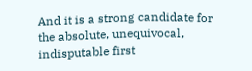And it is a strong candidate for the absolute, unequivocal, indisputable first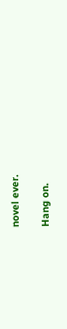novel ever.

Hang on.